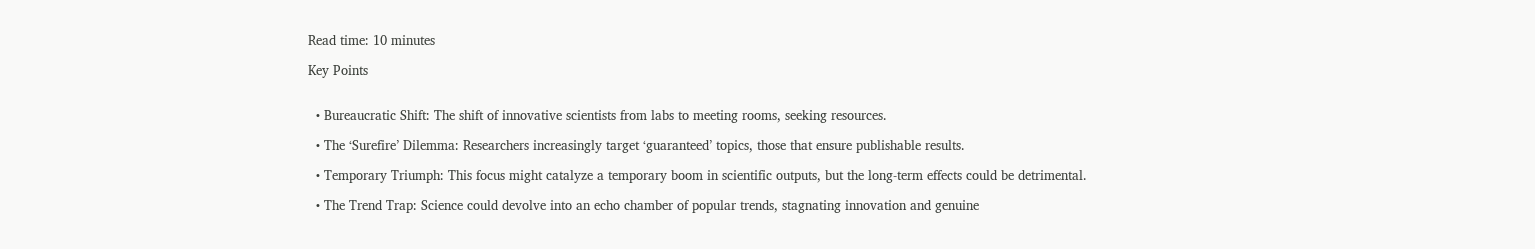Read time: 10 minutes

Key Points


  • Bureaucratic Shift: The shift of innovative scientists from labs to meeting rooms, seeking resources.

  • The ‘Surefire’ Dilemma: Researchers increasingly target ‘guaranteed’ topics, those that ensure publishable results.

  • Temporary Triumph: This focus might catalyze a temporary boom in scientific outputs, but the long-term effects could be detrimental.

  • The Trend Trap: Science could devolve into an echo chamber of popular trends, stagnating innovation and genuine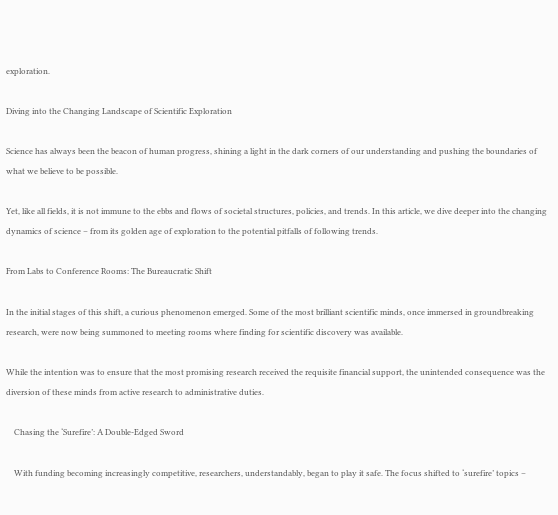exploration.

Diving into the Changing Landscape of Scientific Exploration

Science has always been the beacon of human progress, shining a light in the dark corners of our understanding and pushing the boundaries of what we believe to be possible.

Yet, like all fields, it is not immune to the ebbs and flows of societal structures, policies, and trends. In this article, we dive deeper into the changing dynamics of science – from its golden age of exploration to the potential pitfalls of following trends.

From Labs to Conference Rooms: The Bureaucratic Shift

In the initial stages of this shift, a curious phenomenon emerged. Some of the most brilliant scientific minds, once immersed in groundbreaking research, were now being summoned to meeting rooms where finding for scientific discovery was available.

While the intention was to ensure that the most promising research received the requisite financial support, the unintended consequence was the diversion of these minds from active research to administrative duties.

    Chasing the ‘Surefire’: A Double-Edged Sword

    With funding becoming increasingly competitive, researchers, understandably, began to play it safe. The focus shifted to ‘surefire’ topics –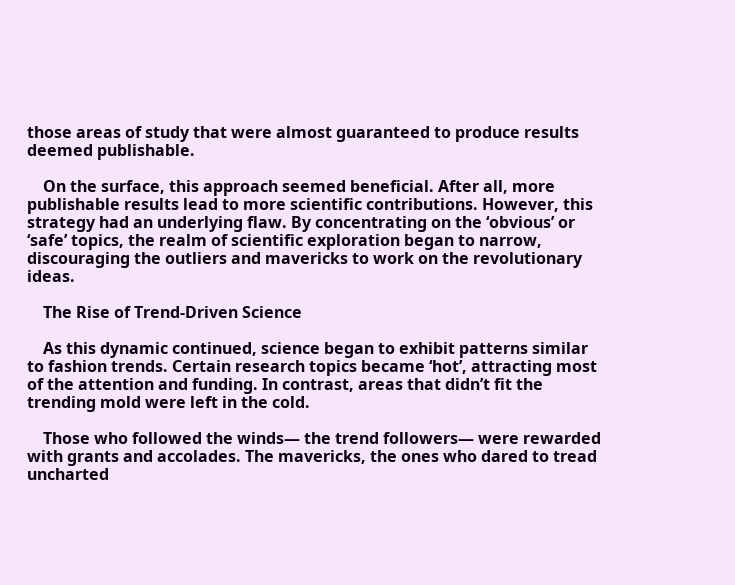those areas of study that were almost guaranteed to produce results deemed publishable.

    On the surface, this approach seemed beneficial. After all, more publishable results lead to more scientific contributions. However, this strategy had an underlying flaw. By concentrating on the ‘obvious’ or ‘safe’ topics, the realm of scientific exploration began to narrow, discouraging the outliers and mavericks to work on the revolutionary ideas.

    The Rise of Trend-Driven Science

    As this dynamic continued, science began to exhibit patterns similar to fashion trends. Certain research topics became ‘hot’, attracting most of the attention and funding. In contrast, areas that didn’t fit the trending mold were left in the cold.

    Those who followed the winds— the trend followers— were rewarded with grants and accolades. The mavericks, the ones who dared to tread uncharted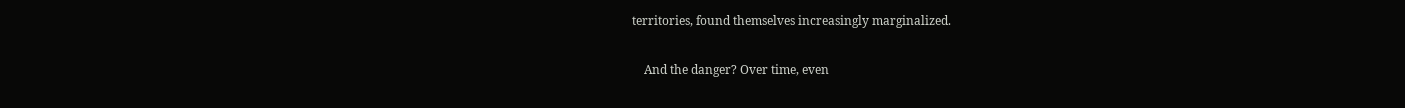territories, found themselves increasingly marginalized.

    And the danger? Over time, even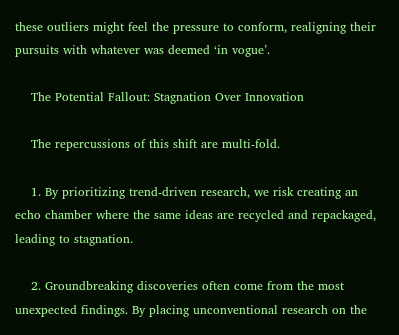these outliers might feel the pressure to conform, realigning their pursuits with whatever was deemed ‘in vogue’.

    The Potential Fallout: Stagnation Over Innovation

    The repercussions of this shift are multi-fold.

    1. By prioritizing trend-driven research, we risk creating an echo chamber where the same ideas are recycled and repackaged, leading to stagnation.

    2. Groundbreaking discoveries often come from the most unexpected findings. By placing unconventional research on the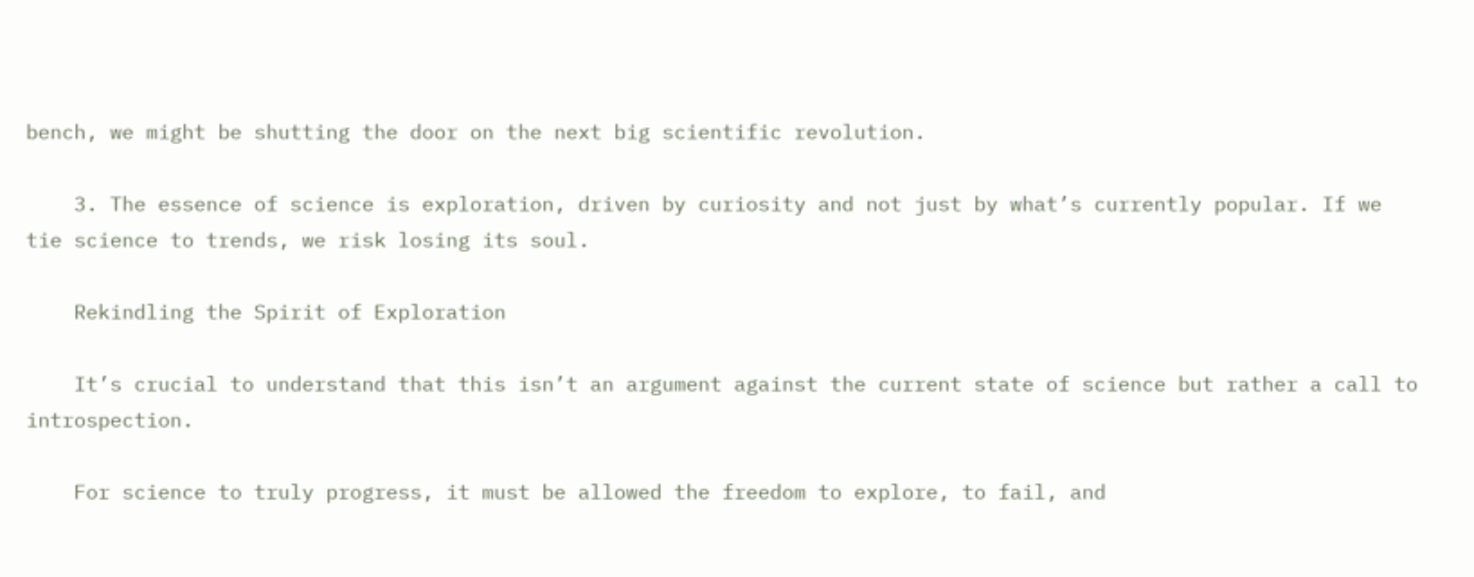bench, we might be shutting the door on the next big scientific revolution.

    3. The essence of science is exploration, driven by curiosity and not just by what’s currently popular. If we tie science to trends, we risk losing its soul.

    Rekindling the Spirit of Exploration

    It’s crucial to understand that this isn’t an argument against the current state of science but rather a call to introspection.

    For science to truly progress, it must be allowed the freedom to explore, to fail, and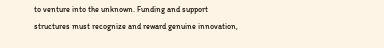to venture into the unknown. Funding and support structures must recognize and reward genuine innovation,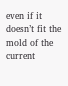even if it doesn’t fit the mold of the current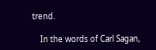trend.

    In the words of Carl Sagan,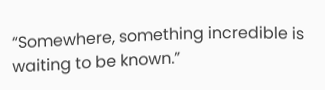“Somewhere, something incredible is waiting to be known.”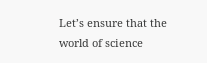Let’s ensure that the world of science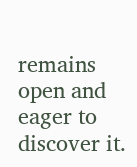remains open and eager to discover it.